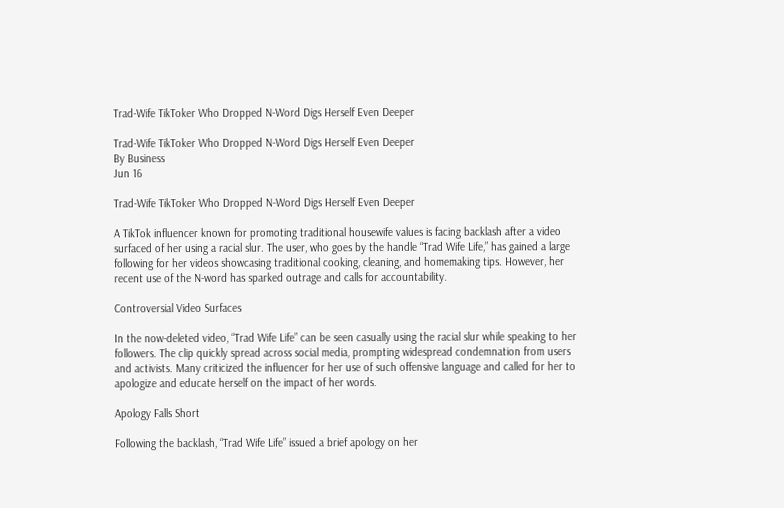Trad-Wife TikToker Who Dropped N-Word Digs Herself Even Deeper

Trad-Wife TikToker Who Dropped N-Word Digs Herself Even Deeper
By Business
Jun 16

Trad-Wife TikToker Who Dropped N-Word Digs Herself Even Deeper

A TikTok influencer known for promoting traditional housewife values is facing backlash after a video surfaced of her using a racial slur. The user, who goes by the handle “Trad Wife Life,” has gained a large following for her videos showcasing traditional cooking, cleaning, and homemaking tips. However, her recent use of the N-word has sparked outrage and calls for accountability.

Controversial Video Surfaces

In the now-deleted video, “Trad Wife Life” can be seen casually using the racial slur while speaking to her followers. The clip quickly spread across social media, prompting widespread condemnation from users and activists. Many criticized the influencer for her use of such offensive language and called for her to apologize and educate herself on the impact of her words.

Apology Falls Short

Following the backlash, “Trad Wife Life” issued a brief apology on her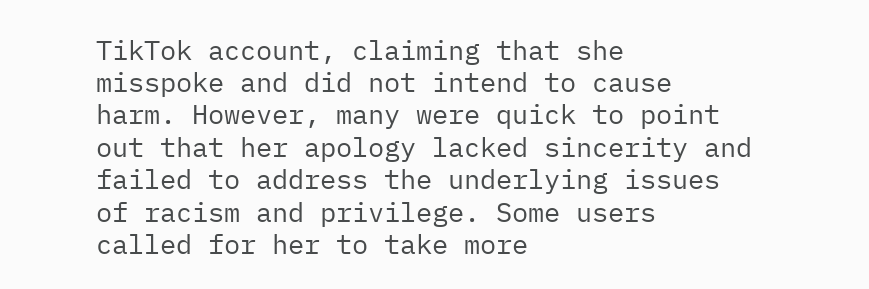TikTok account, claiming that she misspoke and did not intend to cause harm. However, many were quick to point out that her apology lacked sincerity and failed to address the underlying issues of racism and privilege. Some users called for her to take more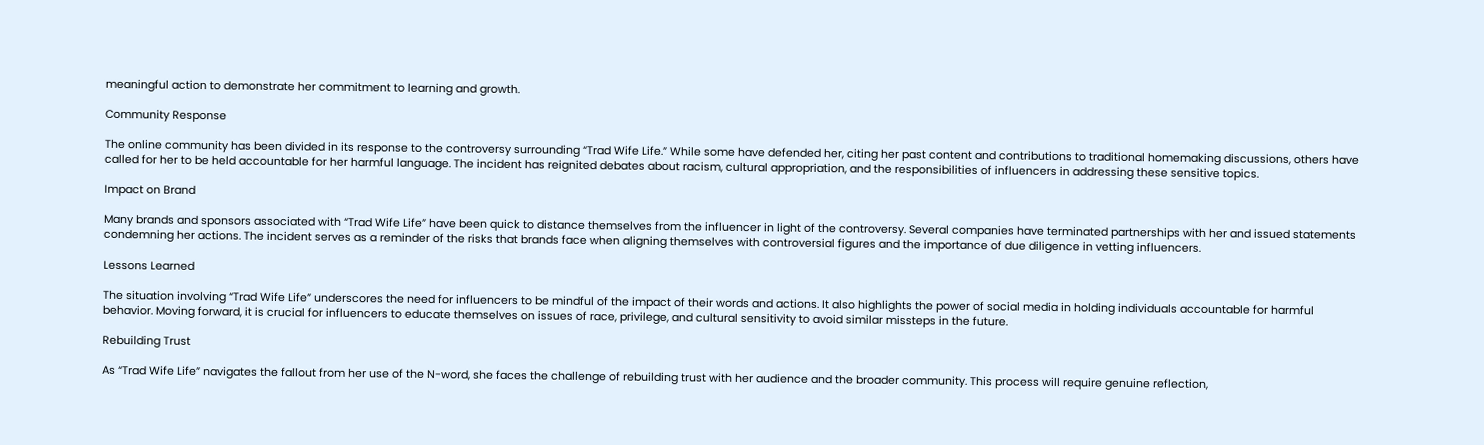meaningful action to demonstrate her commitment to learning and growth.

Community Response

The online community has been divided in its response to the controversy surrounding “Trad Wife Life.” While some have defended her, citing her past content and contributions to traditional homemaking discussions, others have called for her to be held accountable for her harmful language. The incident has reignited debates about racism, cultural appropriation, and the responsibilities of influencers in addressing these sensitive topics.

Impact on Brand

Many brands and sponsors associated with “Trad Wife Life” have been quick to distance themselves from the influencer in light of the controversy. Several companies have terminated partnerships with her and issued statements condemning her actions. The incident serves as a reminder of the risks that brands face when aligning themselves with controversial figures and the importance of due diligence in vetting influencers.

Lessons Learned

The situation involving “Trad Wife Life” underscores the need for influencers to be mindful of the impact of their words and actions. It also highlights the power of social media in holding individuals accountable for harmful behavior. Moving forward, it is crucial for influencers to educate themselves on issues of race, privilege, and cultural sensitivity to avoid similar missteps in the future.

Rebuilding Trust

As “Trad Wife Life” navigates the fallout from her use of the N-word, she faces the challenge of rebuilding trust with her audience and the broader community. This process will require genuine reflection,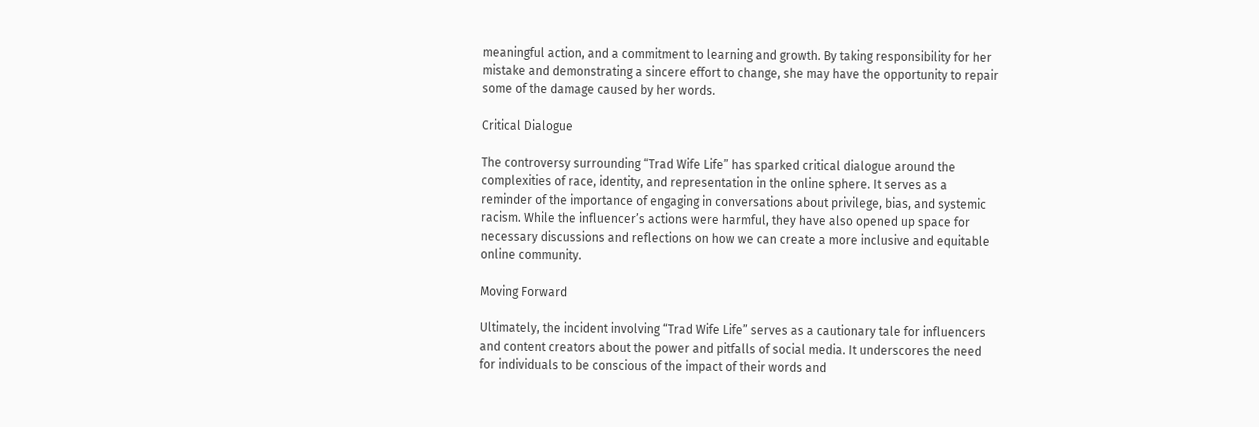meaningful action, and a commitment to learning and growth. By taking responsibility for her mistake and demonstrating a sincere effort to change, she may have the opportunity to repair some of the damage caused by her words.

Critical Dialogue

The controversy surrounding “Trad Wife Life” has sparked critical dialogue around the complexities of race, identity, and representation in the online sphere. It serves as a reminder of the importance of engaging in conversations about privilege, bias, and systemic racism. While the influencer’s actions were harmful, they have also opened up space for necessary discussions and reflections on how we can create a more inclusive and equitable online community.

Moving Forward

Ultimately, the incident involving “Trad Wife Life” serves as a cautionary tale for influencers and content creators about the power and pitfalls of social media. It underscores the need for individuals to be conscious of the impact of their words and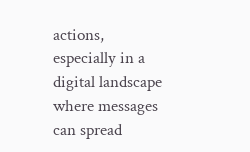actions, especially in a digital landscape where messages can spread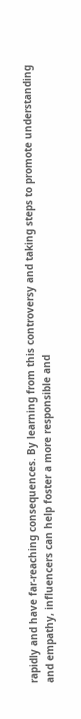rapidly and have far-reaching consequences. By learning from this controversy and taking steps to promote understanding and empathy, influencers can help foster a more responsible and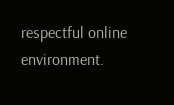respectful online environment.